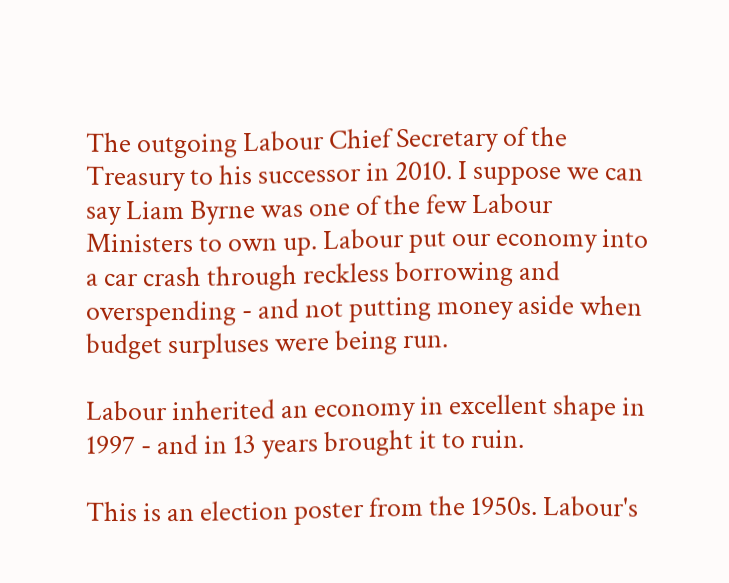The outgoing Labour Chief Secretary of the Treasury to his successor in 2010. I suppose we can say Liam Byrne was one of the few Labour Ministers to own up. Labour put our economy into a car crash through reckless borrowing and overspending - and not putting money aside when budget surpluses were being run.

Labour inherited an economy in excellent shape in 1997 - and in 13 years brought it to ruin.

This is an election poster from the 1950s. Labour's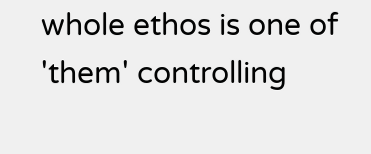whole ethos is one of 'them' controlling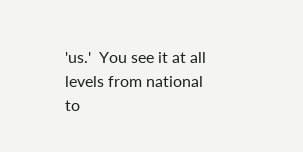'us.'  You see it at all levels from national to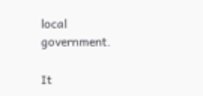local government.

It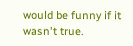would be funny if it wasn't true.